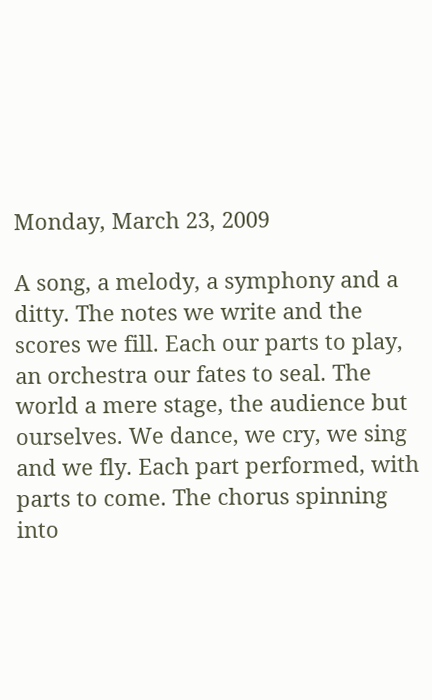Monday, March 23, 2009

A song, a melody, a symphony and a ditty. The notes we write and the scores we fill. Each our parts to play, an orchestra our fates to seal. The world a mere stage, the audience but ourselves. We dance, we cry, we sing and we fly. Each part performed, with parts to come. The chorus spinning into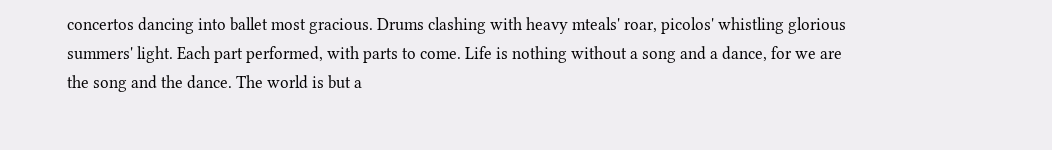concertos dancing into ballet most gracious. Drums clashing with heavy mteals' roar, picolos' whistling glorious summers' light. Each part performed, with parts to come. Life is nothing without a song and a dance, for we are the song and the dance. The world is but a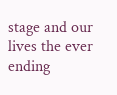stage and our lives the ever ending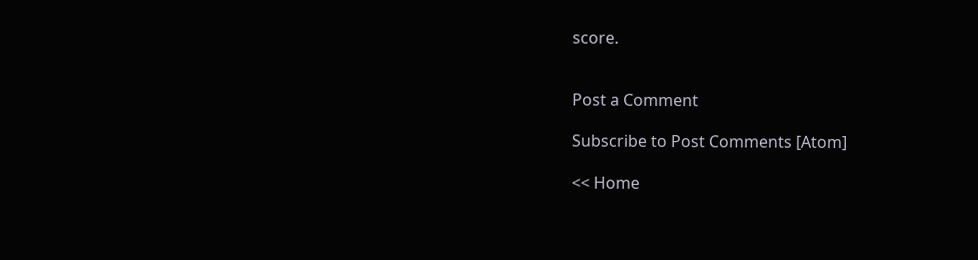score.


Post a Comment

Subscribe to Post Comments [Atom]

<< Home